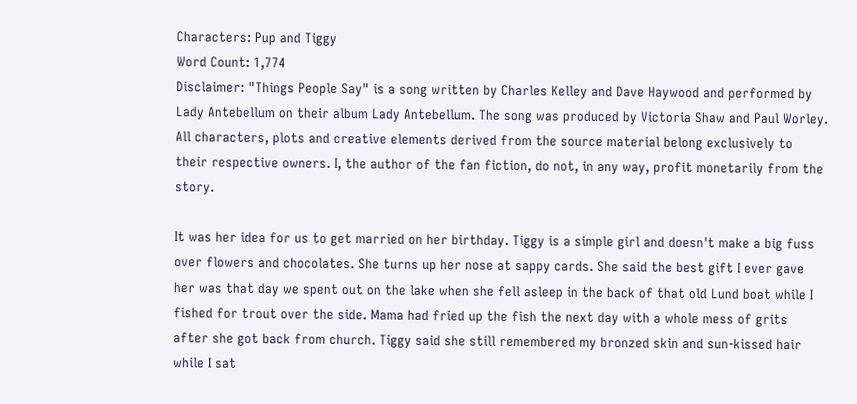Characters: Pup and Tiggy
Word Count: 1,774
Disclaimer: "Things People Say" is a song written by Charles Kelley and Dave Haywood and performed by Lady Antebellum on their album Lady Antebellum. The song was produced by Victoria Shaw and Paul Worley. All characters, plots and creative elements derived from the source material belong exclusively to their respective owners. I, the author of the fan fiction, do not, in any way, profit monetarily from the story.

It was her idea for us to get married on her birthday. Tiggy is a simple girl and doesn't make a big fuss over flowers and chocolates. She turns up her nose at sappy cards. She said the best gift I ever gave her was that day we spent out on the lake when she fell asleep in the back of that old Lund boat while I fished for trout over the side. Mama had fried up the fish the next day with a whole mess of grits after she got back from church. Tiggy said she still remembered my bronzed skin and sun-kissed hair while I sat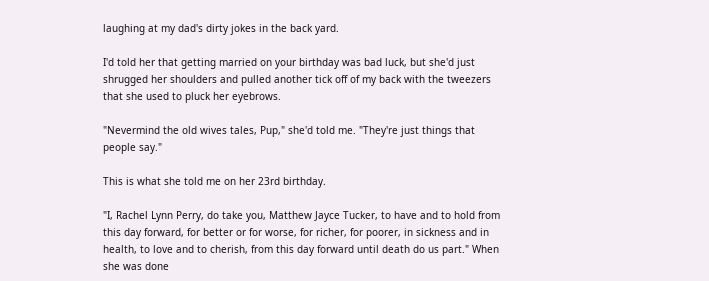laughing at my dad's dirty jokes in the back yard.

I'd told her that getting married on your birthday was bad luck, but she'd just shrugged her shoulders and pulled another tick off of my back with the tweezers that she used to pluck her eyebrows.

"Nevermind the old wives tales, Pup," she'd told me. "They're just things that people say."

This is what she told me on her 23rd birthday.

"I, Rachel Lynn Perry, do take you, Matthew Jayce Tucker, to have and to hold from this day forward, for better or for worse, for richer, for poorer, in sickness and in health, to love and to cherish, from this day forward until death do us part." When she was done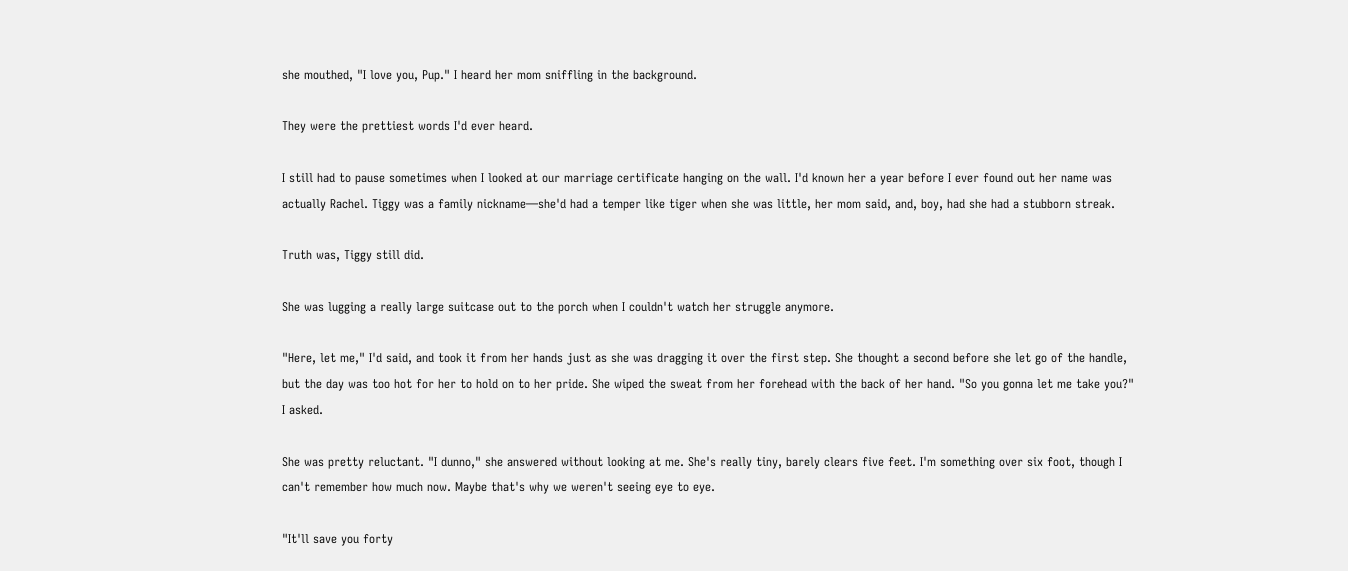she mouthed, "I love you, Pup." I heard her mom sniffling in the background.

They were the prettiest words I'd ever heard.

I still had to pause sometimes when I looked at our marriage certificate hanging on the wall. I'd known her a year before I ever found out her name was actually Rachel. Tiggy was a family nickname—she'd had a temper like tiger when she was little, her mom said, and, boy, had she had a stubborn streak.

Truth was, Tiggy still did.

She was lugging a really large suitcase out to the porch when I couldn't watch her struggle anymore.

"Here, let me," I'd said, and took it from her hands just as she was dragging it over the first step. She thought a second before she let go of the handle, but the day was too hot for her to hold on to her pride. She wiped the sweat from her forehead with the back of her hand. "So you gonna let me take you?" I asked.

She was pretty reluctant. "I dunno," she answered without looking at me. She's really tiny, barely clears five feet. I'm something over six foot, though I can't remember how much now. Maybe that's why we weren't seeing eye to eye.

"It'll save you forty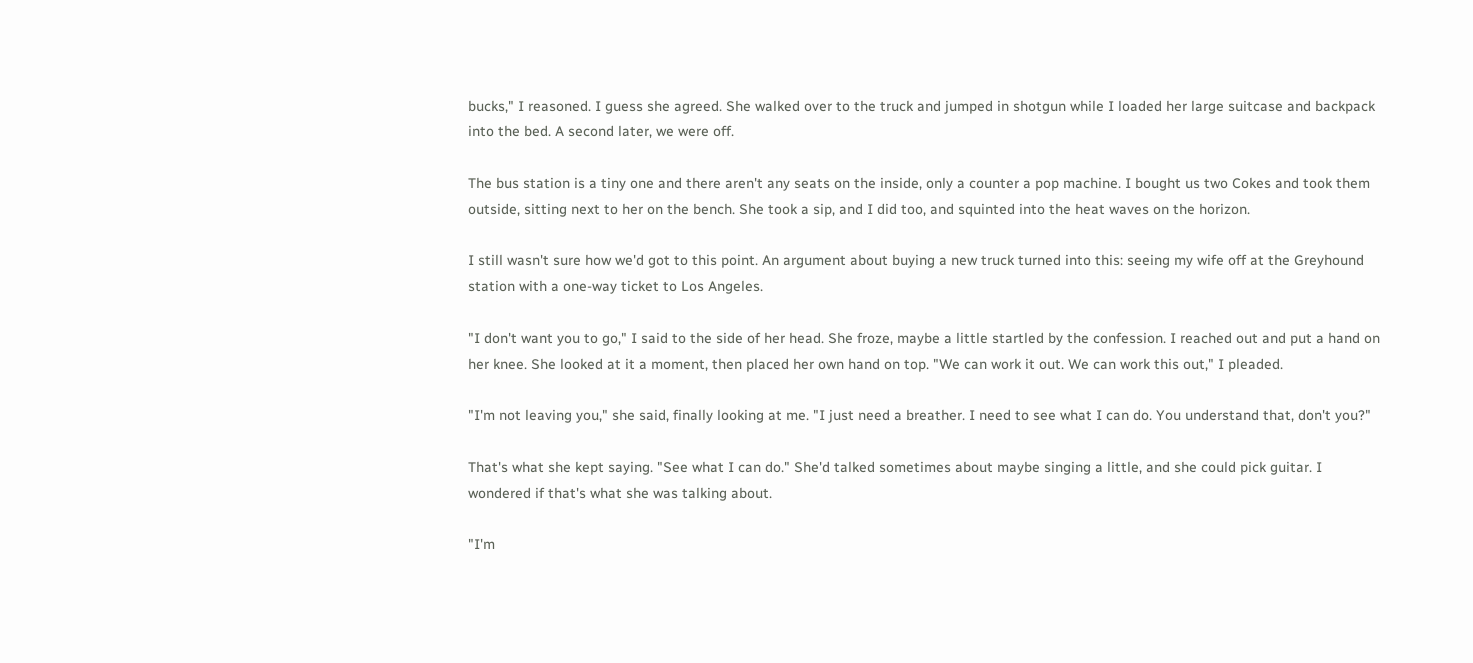bucks," I reasoned. I guess she agreed. She walked over to the truck and jumped in shotgun while I loaded her large suitcase and backpack into the bed. A second later, we were off.

The bus station is a tiny one and there aren't any seats on the inside, only a counter a pop machine. I bought us two Cokes and took them outside, sitting next to her on the bench. She took a sip, and I did too, and squinted into the heat waves on the horizon.

I still wasn't sure how we'd got to this point. An argument about buying a new truck turned into this: seeing my wife off at the Greyhound station with a one-way ticket to Los Angeles.

"I don't want you to go," I said to the side of her head. She froze, maybe a little startled by the confession. I reached out and put a hand on her knee. She looked at it a moment, then placed her own hand on top. "We can work it out. We can work this out," I pleaded.

"I'm not leaving you," she said, finally looking at me. "I just need a breather. I need to see what I can do. You understand that, don't you?"

That's what she kept saying. "See what I can do." She'd talked sometimes about maybe singing a little, and she could pick guitar. I wondered if that's what she was talking about.

"I'm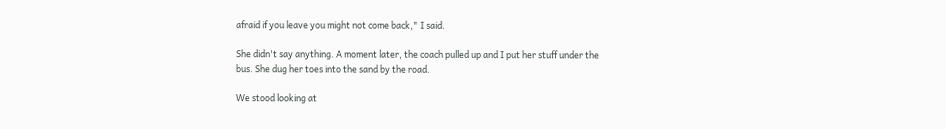afraid if you leave you might not come back," I said.

She didn't say anything. A moment later, the coach pulled up and I put her stuff under the bus. She dug her toes into the sand by the road.

We stood looking at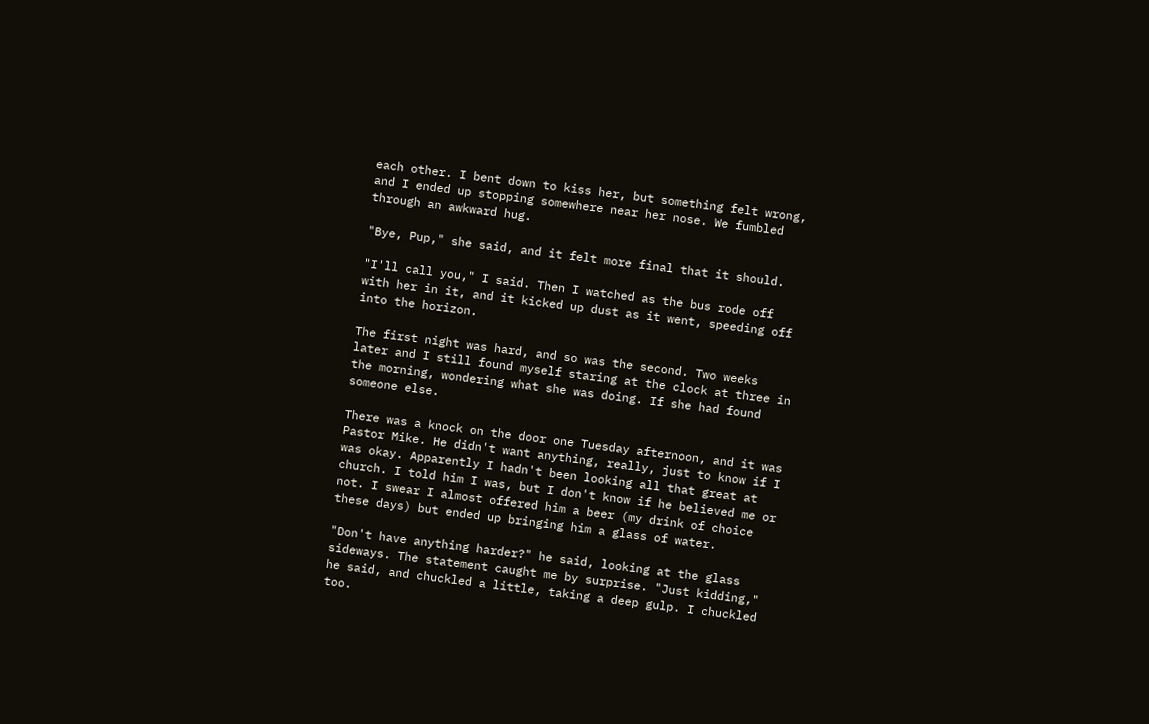each other. I bent down to kiss her, but something felt wrong, and I ended up stopping somewhere near her nose. We fumbled through an awkward hug.

"Bye, Pup," she said, and it felt more final that it should.

"I'll call you," I said. Then I watched as the bus rode off with her in it, and it kicked up dust as it went, speeding off into the horizon.

The first night was hard, and so was the second. Two weeks later and I still found myself staring at the clock at three in the morning, wondering what she was doing. If she had found someone else.

There was a knock on the door one Tuesday afternoon, and it was Pastor Mike. He didn't want anything, really, just to know if I was okay. Apparently I hadn't been looking all that great at church. I told him I was, but I don't know if he believed me or not. I swear I almost offered him a beer (my drink of choice these days) but ended up bringing him a glass of water.

"Don't have anything harder?" he said, looking at the glass sideways. The statement caught me by surprise. "Just kidding," he said, and chuckled a little, taking a deep gulp. I chuckled too.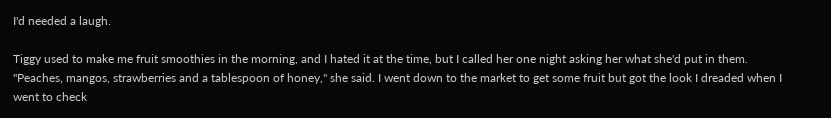I'd needed a laugh.

Tiggy used to make me fruit smoothies in the morning, and I hated it at the time, but I called her one night asking her what she'd put in them. "Peaches, mangos, strawberries and a tablespoon of honey," she said. I went down to the market to get some fruit but got the look I dreaded when I went to check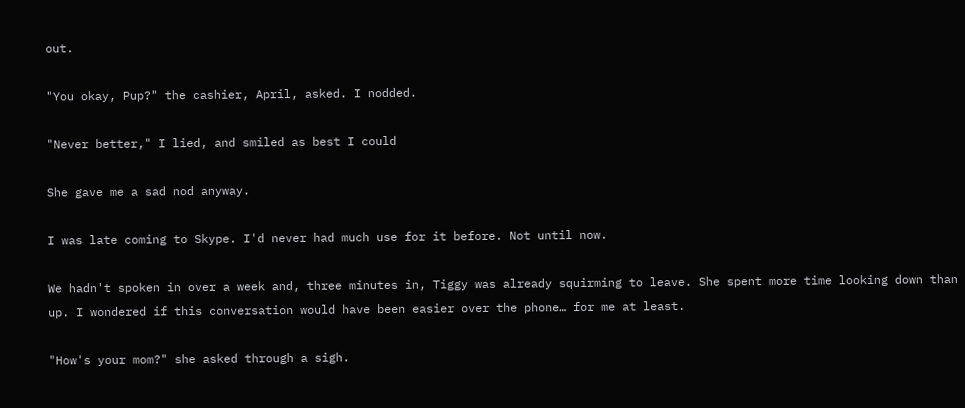out.

"You okay, Pup?" the cashier, April, asked. I nodded.

"Never better," I lied, and smiled as best I could

She gave me a sad nod anyway.

I was late coming to Skype. I'd never had much use for it before. Not until now.

We hadn't spoken in over a week and, three minutes in, Tiggy was already squirming to leave. She spent more time looking down than up. I wondered if this conversation would have been easier over the phone… for me at least.

"How's your mom?" she asked through a sigh.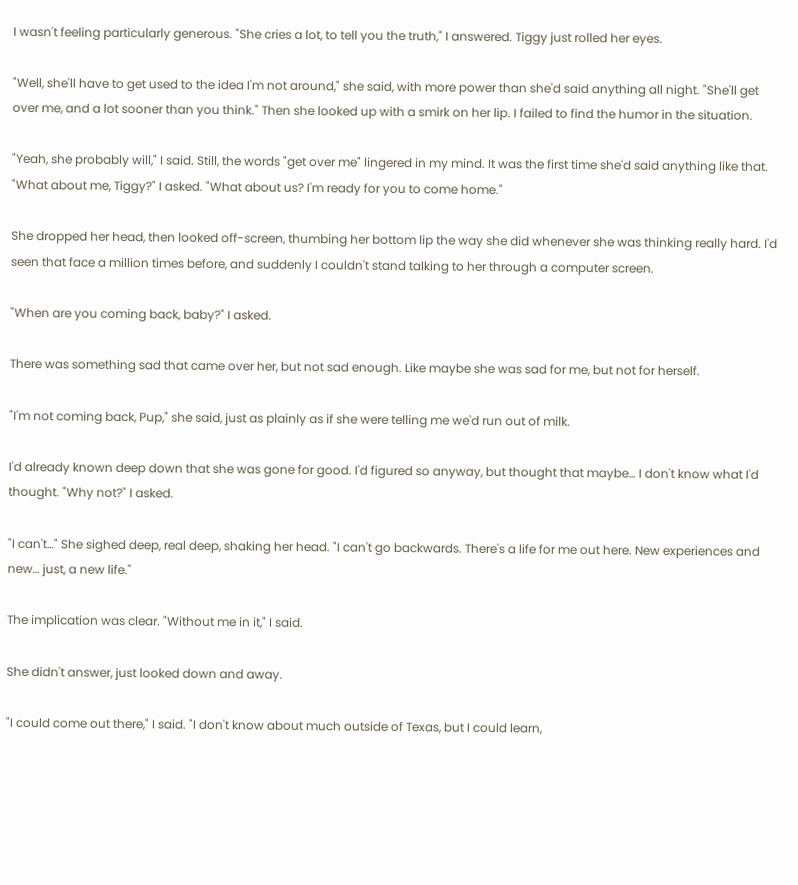I wasn't feeling particularly generous. "She cries a lot, to tell you the truth," I answered. Tiggy just rolled her eyes.

"Well, she'll have to get used to the idea I'm not around," she said, with more power than she'd said anything all night. "She'll get over me, and a lot sooner than you think." Then she looked up with a smirk on her lip. I failed to find the humor in the situation.

"Yeah, she probably will," I said. Still, the words "get over me" lingered in my mind. It was the first time she'd said anything like that. "What about me, Tiggy?" I asked. "What about us? I'm ready for you to come home."

She dropped her head, then looked off-screen, thumbing her bottom lip the way she did whenever she was thinking really hard. I'd seen that face a million times before, and suddenly I couldn't stand talking to her through a computer screen.

"When are you coming back, baby?" I asked.

There was something sad that came over her, but not sad enough. Like maybe she was sad for me, but not for herself.

"I'm not coming back, Pup," she said, just as plainly as if she were telling me we'd run out of milk.

I'd already known deep down that she was gone for good. I'd figured so anyway, but thought that maybe… I don't know what I'd thought. "Why not?" I asked.

"I can't…" She sighed deep, real deep, shaking her head. "I can't go backwards. There's a life for me out here. New experiences and new… just, a new life."

The implication was clear. "Without me in it," I said.

She didn't answer, just looked down and away.

"I could come out there," I said. "I don't know about much outside of Texas, but I could learn,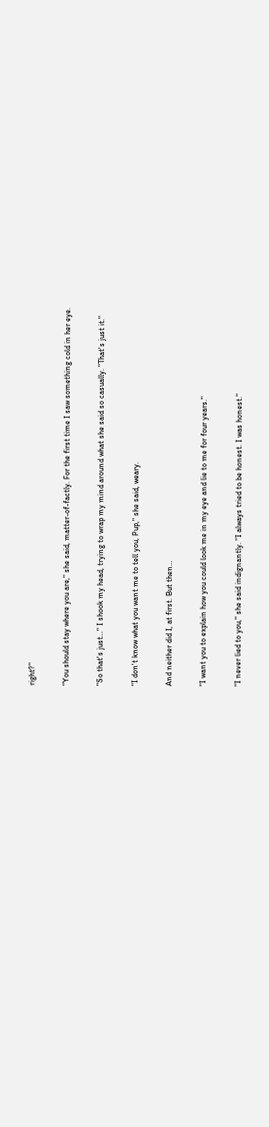right?"

"You should stay where you are," she said, matter-of-factly. For the first time I saw something cold in her eye.

"So that's just…" I shook my head, trying to wrap my mind around what she said so casually. "That's just it."

"I don't know what you want me to tell you, Pup," she said, weary.

And neither did I, at first. But then…

"I want you to explain how you could look me in my eye and lie to me for four years."

"I never lied to you," she said indignantly. "I always tried to be honest. I was honest."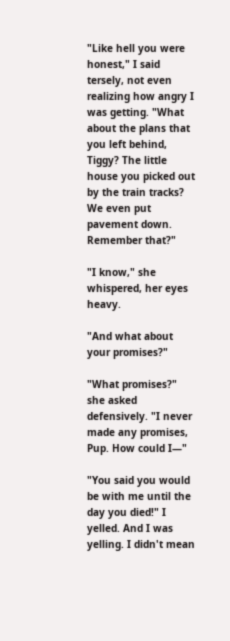"Like hell you were honest," I said tersely, not even realizing how angry I was getting. "What about the plans that you left behind, Tiggy? The little house you picked out by the train tracks? We even put pavement down. Remember that?"

"I know," she whispered, her eyes heavy.

"And what about your promises?"

"What promises?" she asked defensively. "I never made any promises, Pup. How could I—"

"You said you would be with me until the day you died!" I yelled. And I was yelling. I didn't mean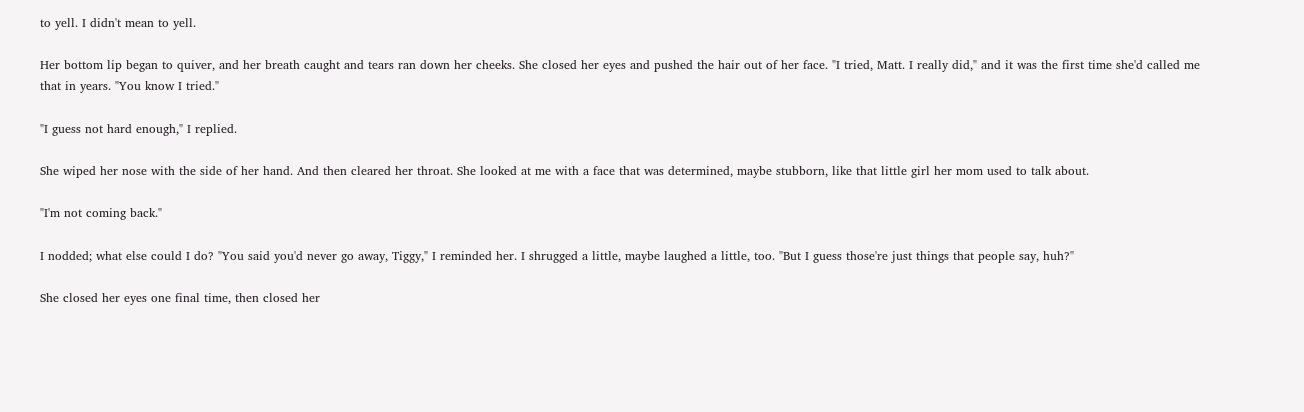to yell. I didn't mean to yell.

Her bottom lip began to quiver, and her breath caught and tears ran down her cheeks. She closed her eyes and pushed the hair out of her face. "I tried, Matt. I really did," and it was the first time she'd called me that in years. "You know I tried."

"I guess not hard enough," I replied.

She wiped her nose with the side of her hand. And then cleared her throat. She looked at me with a face that was determined, maybe stubborn, like that little girl her mom used to talk about.

"I'm not coming back."

I nodded; what else could I do? "You said you'd never go away, Tiggy," I reminded her. I shrugged a little, maybe laughed a little, too. "But I guess those're just things that people say, huh?"

She closed her eyes one final time, then closed her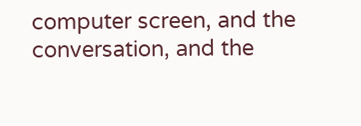computer screen, and the conversation, and the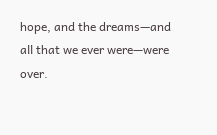hope, and the dreams—and all that we ever were—were over.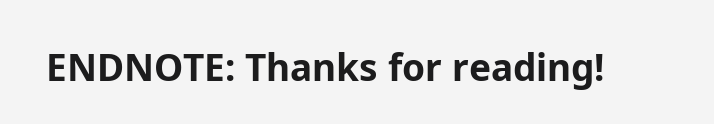ENDNOTE: Thanks for reading!